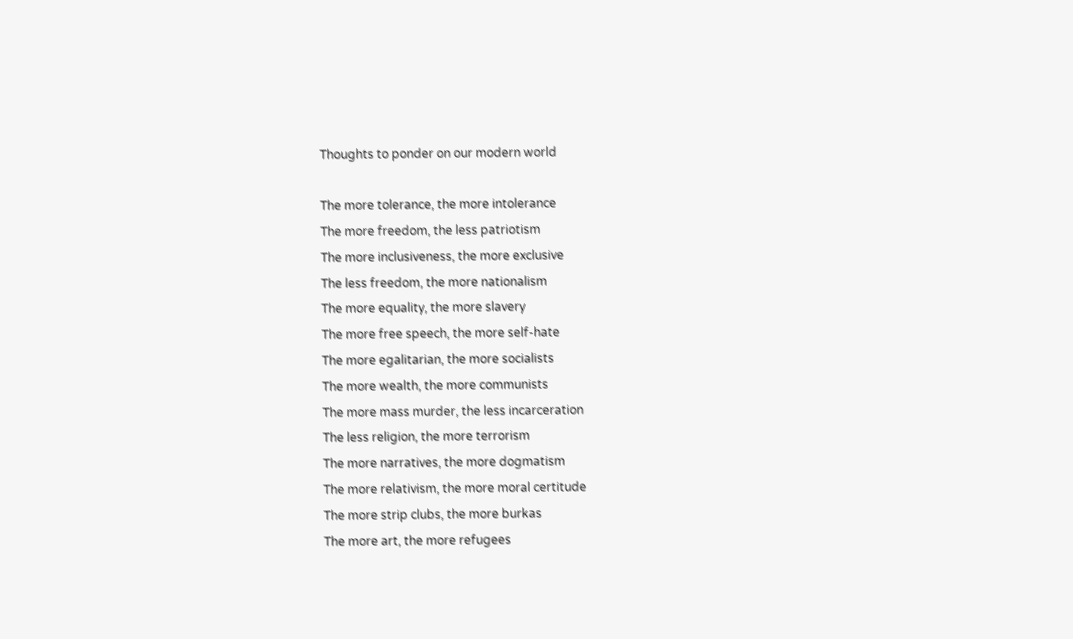Thoughts to ponder on our modern world

The more tolerance, the more intolerance
The more freedom, the less patriotism
The more inclusiveness, the more exclusive
The less freedom, the more nationalism
The more equality, the more slavery
The more free speech, the more self-hate
The more egalitarian, the more socialists
The more wealth, the more communists
The more mass murder, the less incarceration
The less religion, the more terrorism
The more narratives, the more dogmatism
The more relativism, the more moral certitude
The more strip clubs, the more burkas
The more art, the more refugees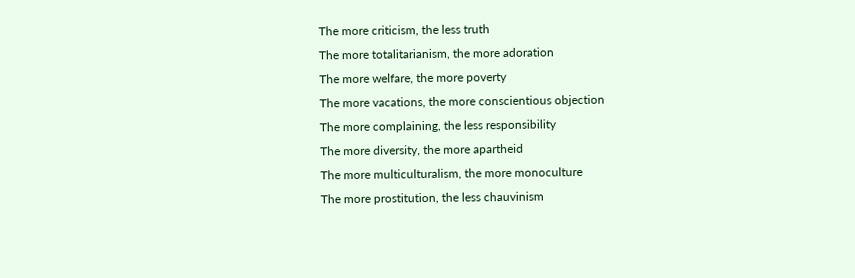The more criticism, the less truth
The more totalitarianism, the more adoration
The more welfare, the more poverty
The more vacations, the more conscientious objection
The more complaining, the less responsibility
The more diversity, the more apartheid
The more multiculturalism, the more monoculture
The more prostitution, the less chauvinism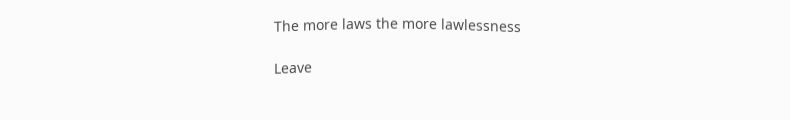The more laws the more lawlessness

Leave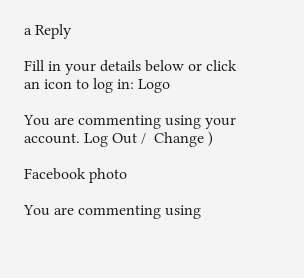a Reply

Fill in your details below or click an icon to log in: Logo

You are commenting using your account. Log Out /  Change )

Facebook photo

You are commenting using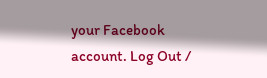your Facebook account. Log Out /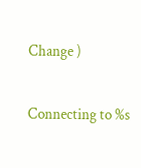Change )

Connecting to %s